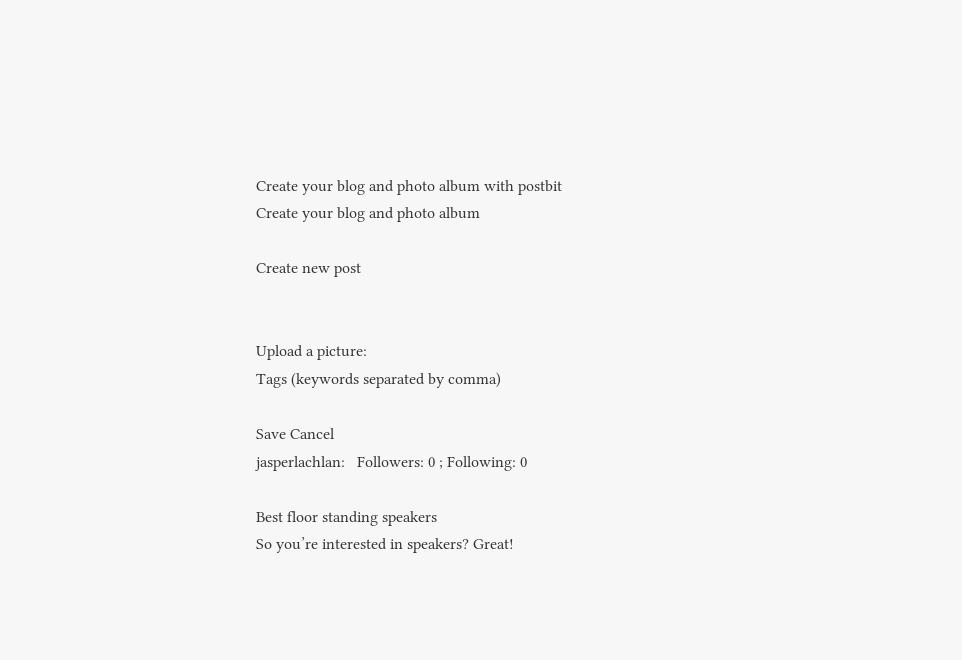Create your blog and photo album with postbit
Create your blog and photo album

Create new post


Upload a picture:
Tags (keywords separated by comma)

Save Cancel
jasperlachlan:   Followers: 0 ; Following: 0

Best floor standing speakers
So you’re interested in speakers? Great!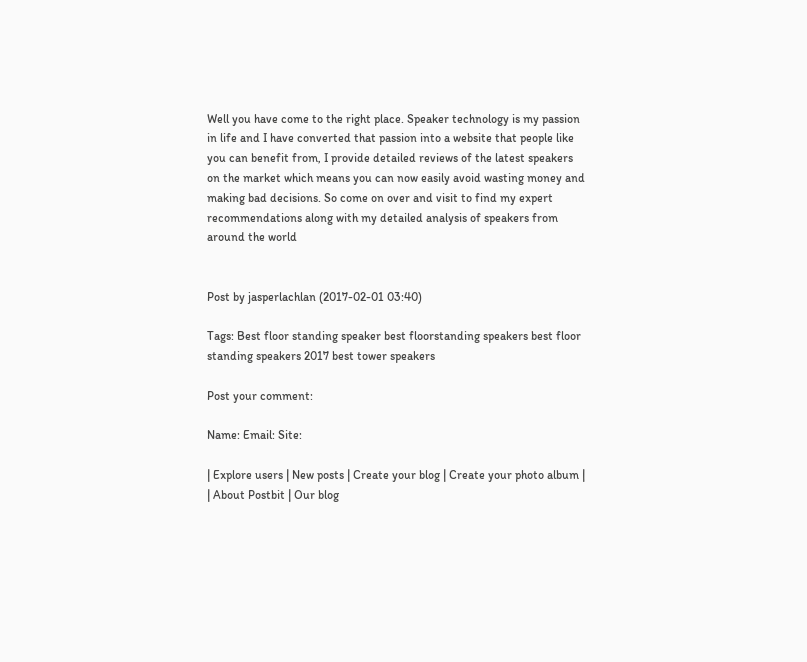Well you have come to the right place. Speaker technology is my passion in life and I have converted that passion into a website that people like you can benefit from, I provide detailed reviews of the latest speakers on the market which means you can now easily avoid wasting money and making bad decisions. So come on over and visit to find my expert recommendations along with my detailed analysis of speakers from around the world


Post by jasperlachlan (2017-02-01 03:40)

Tags: Best floor standing speaker best floorstanding speakers best floor standing speakers 2017 best tower speakers

Post your comment:

Name: Email: Site:

| Explore users | New posts | Create your blog | Create your photo album |
| About Postbit | Our blog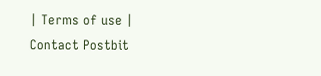| Terms of use | Contact Postbit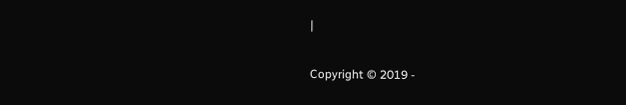|

Copyright © 2019 -